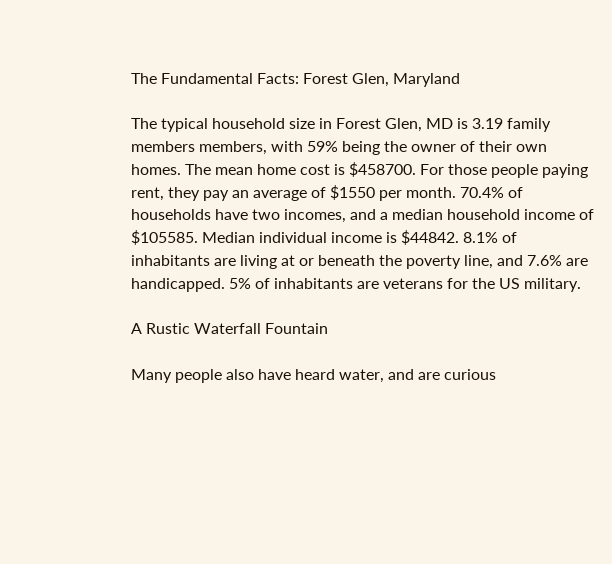The Fundamental Facts: Forest Glen, Maryland

The typical household size in Forest Glen, MD is 3.19 family members members, with 59% being the owner of their own homes. The mean home cost is $458700. For those people paying rent, they pay an average of $1550 per month. 70.4% of households have two incomes, and a median household income of $105585. Median individual income is $44842. 8.1% of inhabitants are living at or beneath the poverty line, and 7.6% are handicapped. 5% of inhabitants are veterans for the US military.

A Rustic Waterfall Fountain

Many people also have heard water, and are curious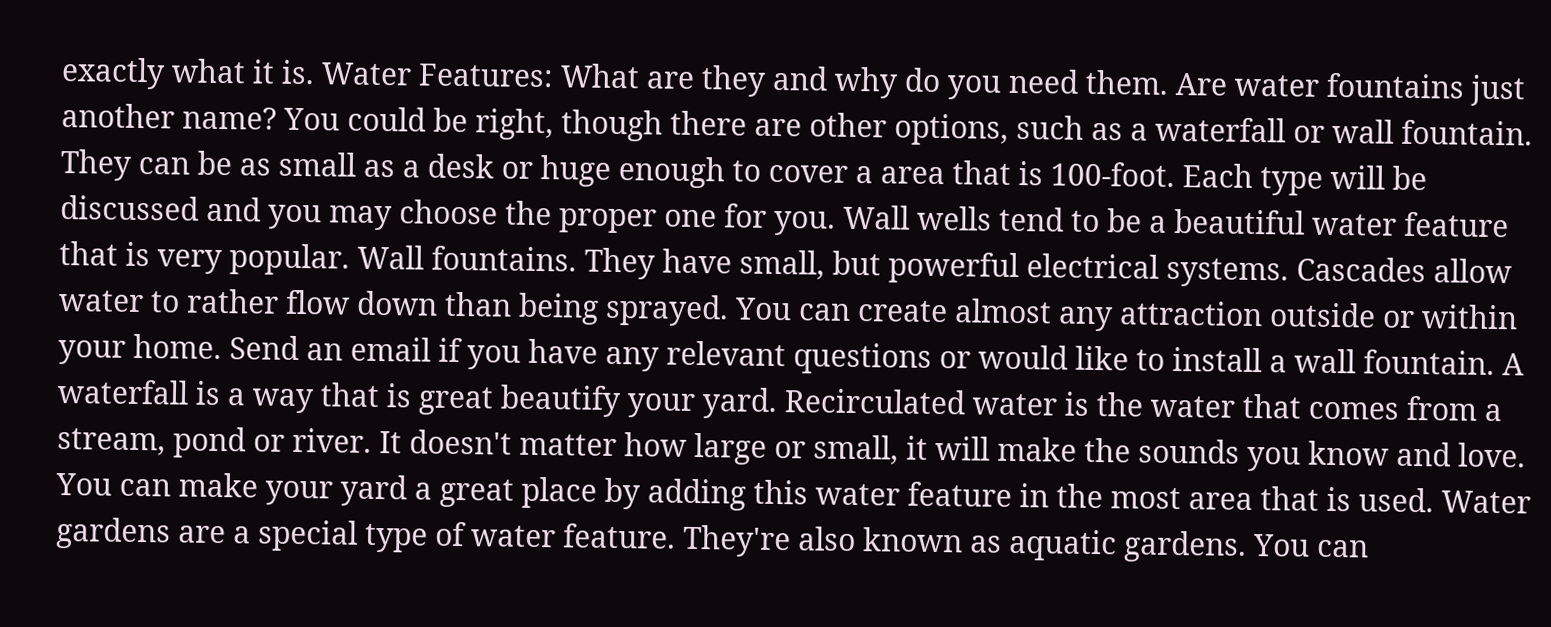exactly what it is. Water Features: What are they and why do you need them. Are water fountains just another name? You could be right, though there are other options, such as a waterfall or wall fountain. They can be as small as a desk or huge enough to cover a area that is 100-foot. Each type will be discussed and you may choose the proper one for you. Wall wells tend to be a beautiful water feature that is very popular. Wall fountains. They have small, but powerful electrical systems. Cascades allow water to rather flow down than being sprayed. You can create almost any attraction outside or within your home. Send an email if you have any relevant questions or would like to install a wall fountain. A waterfall is a way that is great beautify your yard. Recirculated water is the water that comes from a stream, pond or river. It doesn't matter how large or small, it will make the sounds you know and love. You can make your yard a great place by adding this water feature in the most area that is used. Water gardens are a special type of water feature. They're also known as aquatic gardens. You can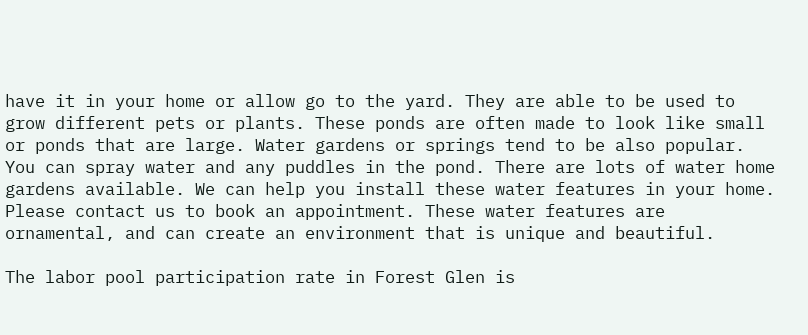have it in your home or allow go to the yard. They are able to be used to grow different pets or plants. These ponds are often made to look like small or ponds that are large. Water gardens or springs tend to be also popular. You can spray water and any puddles in the pond. There are lots of water home gardens available. We can help you install these water features in your home. Please contact us to book an appointment. These water features are ornamental, and can create an environment that is unique and beautiful.

The labor pool participation rate in Forest Glen is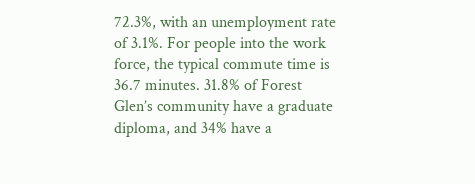72.3%, with an unemployment rate of 3.1%. For people into the work force, the typical commute time is 36.7 minutes. 31.8% of Forest Glen’s community have a graduate diploma, and 34% have a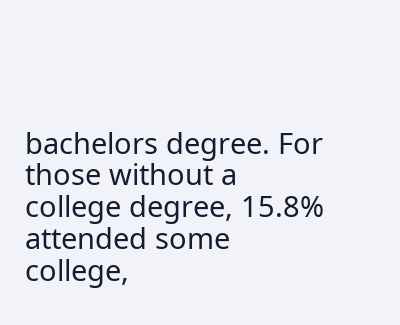bachelors degree. For those without a college degree, 15.8% attended some college,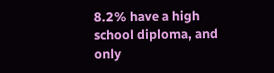8.2% have a high school diploma, and only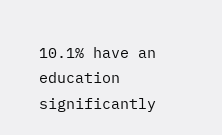10.1% have an education significantly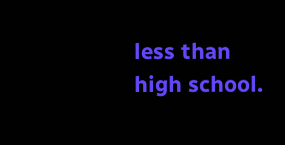less than high school.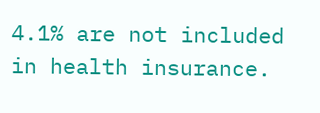4.1% are not included in health insurance.